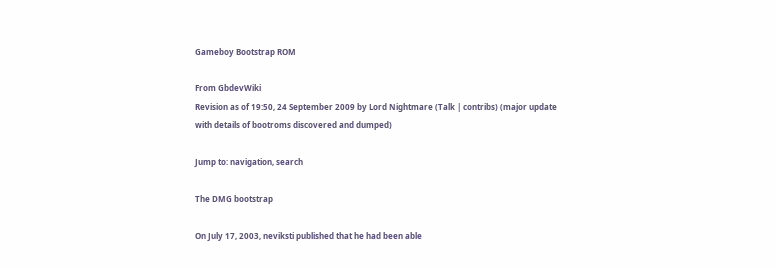Gameboy Bootstrap ROM

From GbdevWiki
Revision as of 19:50, 24 September 2009 by Lord Nightmare (Talk | contribs) (major update with details of bootroms discovered and dumped)

Jump to: navigation, search

The DMG bootstrap

On July 17, 2003, neviksti published that he had been able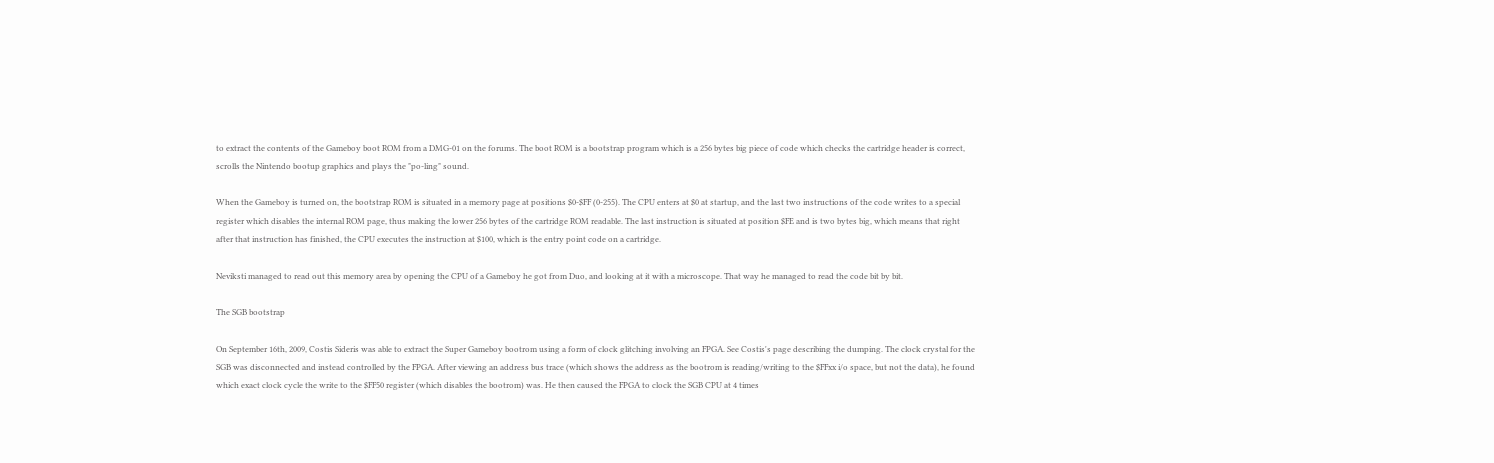to extract the contents of the Gameboy boot ROM from a DMG-01 on the forums. The boot ROM is a bootstrap program which is a 256 bytes big piece of code which checks the cartridge header is correct, scrolls the Nintendo bootup graphics and plays the "po-ling" sound.

When the Gameboy is turned on, the bootstrap ROM is situated in a memory page at positions $0-$FF (0-255). The CPU enters at $0 at startup, and the last two instructions of the code writes to a special register which disables the internal ROM page, thus making the lower 256 bytes of the cartridge ROM readable. The last instruction is situated at position $FE and is two bytes big, which means that right after that instruction has finished, the CPU executes the instruction at $100, which is the entry point code on a cartridge.

Neviksti managed to read out this memory area by opening the CPU of a Gameboy he got from Duo, and looking at it with a microscope. That way he managed to read the code bit by bit.

The SGB bootstrap

On September 16th, 2009, Costis Sideris was able to extract the Super Gameboy bootrom using a form of clock glitching involving an FPGA. See Costis's page describing the dumping. The clock crystal for the SGB was disconnected and instead controlled by the FPGA. After viewing an address bus trace (which shows the address as the bootrom is reading/writing to the $FFxx i/o space, but not the data), he found which exact clock cycle the write to the $FF50 register (which disables the bootrom) was. He then caused the FPGA to clock the SGB CPU at 4 times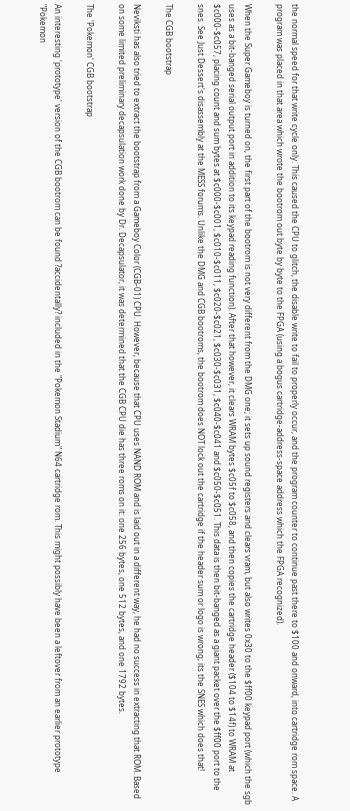the normal speed for that write cycle only. This caused the CPU to glitch, the disable write to fail to properly occur, and the program counter to continue past there to $100 and onward, into cartridge rom space. A program was placed in that area which wrote the bootrom out byte by byte to the FPGA (using a bogus cartridge-address-space address which the FPGA recognized).

When the Super Gameboy is turned on, the first part of the bootrom is not very different from the DMG one; it sets up sound registers and clears vram, but also writes 0x30 to the $ff00 keypad port (which the sgb uses as a bit-banged serial output port in addition to its keypad reading function). After that however, it clears WRAM bytes $c05f to $c058, and then copies the cartridge header ($104 to $14f) to WRAM at $c000-$c057, placing count and sum bytes at $c000-$c001, $c010-$c011, $c020-$c021, $c030-$c031, $c040-$c041 and $c050-$c051. This data is then bit-banged as a giant packet over the $ff00 port to the snes. See Just Dessert's disassembly at the MESS forums. Unlike the DMG and CGB bootroms, the bootrom does NOT lock out the cartridge if the header sum or logo is wrong; its the SNES which does that!

The CGB bootstrap

Neviksti has also tried to extract the bootstrap from a Gameboy Color (CGB-01) CPU. However, because that CPU uses NAND ROM and is laid out in a different way, he had no success in extracting that ROM. Based on some limited preliminary decapsulation work done by Dr. Decapsulator, it was determined that the CGB CPU die has three roms on it: one 256 bytes, one 512 bytes, and one 1792 bytes.

The 'Pokemon' CGB bootstrap

An interesting 'prototype' version of the CGB bootrom can be found ?accidentally? included in the "Pokemon Stadium" N64 cartridge rom. This might possibly have been a leftover from an earlier prototype "Pokemon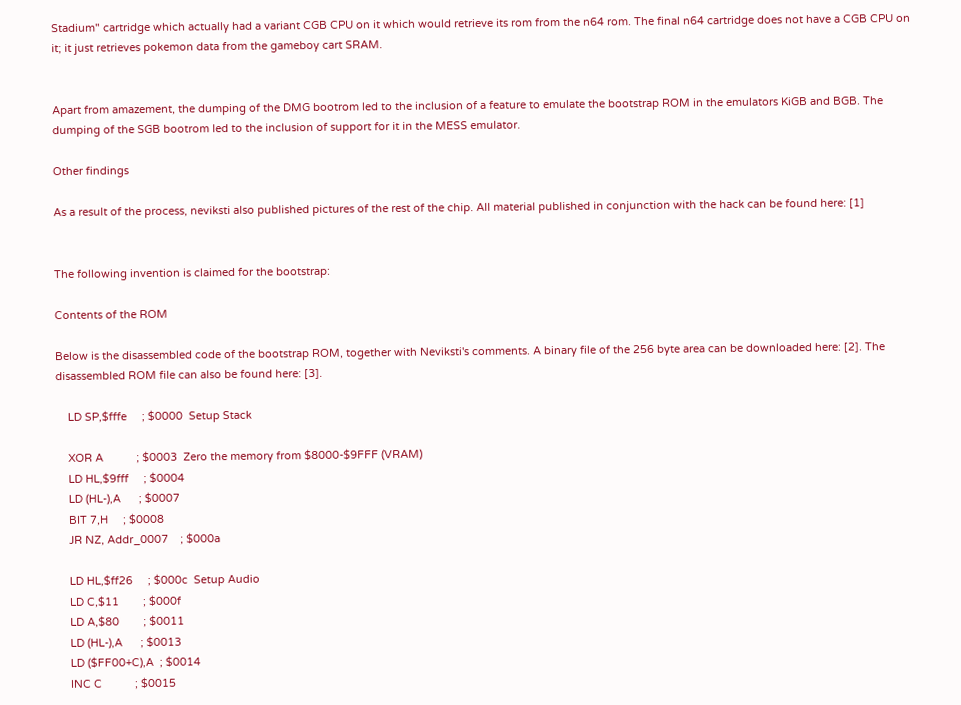Stadium" cartridge which actually had a variant CGB CPU on it which would retrieve its rom from the n64 rom. The final n64 cartridge does not have a CGB CPU on it; it just retrieves pokemon data from the gameboy cart SRAM.


Apart from amazement, the dumping of the DMG bootrom led to the inclusion of a feature to emulate the bootstrap ROM in the emulators KiGB and BGB. The dumping of the SGB bootrom led to the inclusion of support for it in the MESS emulator.

Other findings

As a result of the process, neviksti also published pictures of the rest of the chip. All material published in conjunction with the hack can be found here: [1]


The following invention is claimed for the bootstrap:

Contents of the ROM

Below is the disassembled code of the bootstrap ROM, together with Neviksti's comments. A binary file of the 256 byte area can be downloaded here: [2]. The disassembled ROM file can also be found here: [3].

    LD SP,$fffe     ; $0000  Setup Stack

    XOR A           ; $0003  Zero the memory from $8000-$9FFF (VRAM)
    LD HL,$9fff     ; $0004
    LD (HL-),A      ; $0007
    BIT 7,H     ; $0008
    JR NZ, Addr_0007    ; $000a

    LD HL,$ff26     ; $000c  Setup Audio
    LD C,$11        ; $000f
    LD A,$80        ; $0011
    LD (HL-),A      ; $0013
    LD ($FF00+C),A  ; $0014
    INC C           ; $0015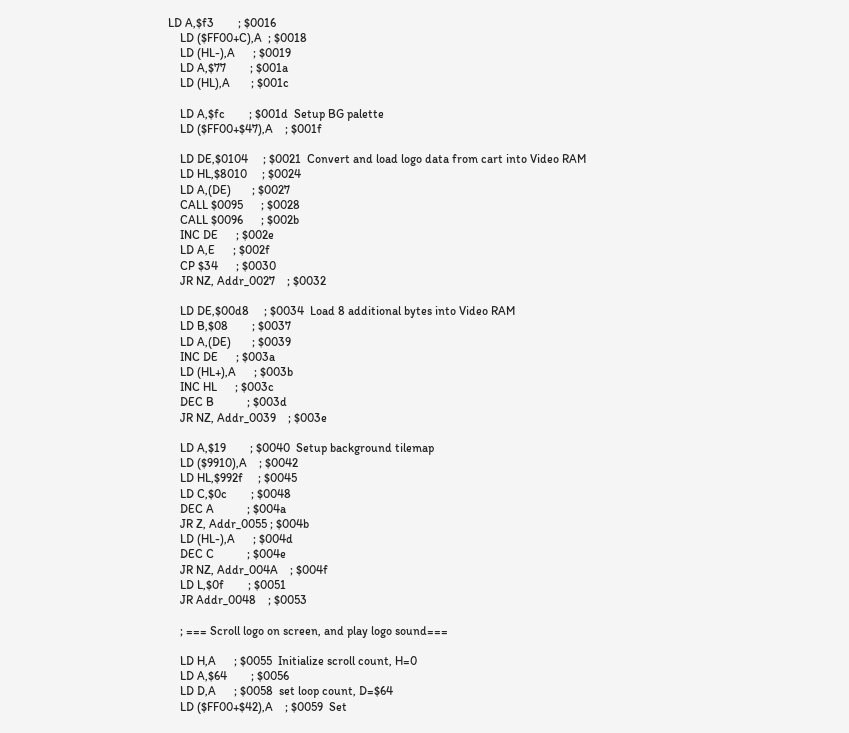LD A,$f3        ; $0016
    LD ($FF00+C),A  ; $0018
    LD (HL-),A      ; $0019
    LD A,$77        ; $001a
    LD (HL),A       ; $001c

    LD A,$fc        ; $001d  Setup BG palette
    LD ($FF00+$47),A    ; $001f

    LD DE,$0104     ; $0021  Convert and load logo data from cart into Video RAM
    LD HL,$8010     ; $0024
    LD A,(DE)       ; $0027
    CALL $0095      ; $0028
    CALL $0096      ; $002b
    INC DE      ; $002e
    LD A,E      ; $002f
    CP $34      ; $0030
    JR NZ, Addr_0027    ; $0032

    LD DE,$00d8     ; $0034  Load 8 additional bytes into Video RAM
    LD B,$08        ; $0037
    LD A,(DE)       ; $0039
    INC DE      ; $003a
    LD (HL+),A      ; $003b
    INC HL      ; $003c
    DEC B           ; $003d
    JR NZ, Addr_0039    ; $003e

    LD A,$19        ; $0040  Setup background tilemap
    LD ($9910),A    ; $0042
    LD HL,$992f     ; $0045
    LD C,$0c        ; $0048
    DEC A           ; $004a
    JR Z, Addr_0055 ; $004b
    LD (HL-),A      ; $004d
    DEC C           ; $004e
    JR NZ, Addr_004A    ; $004f
    LD L,$0f        ; $0051
    JR Addr_0048    ; $0053

    ; === Scroll logo on screen, and play logo sound===

    LD H,A      ; $0055  Initialize scroll count, H=0
    LD A,$64        ; $0056
    LD D,A      ; $0058  set loop count, D=$64
    LD ($FF00+$42),A    ; $0059  Set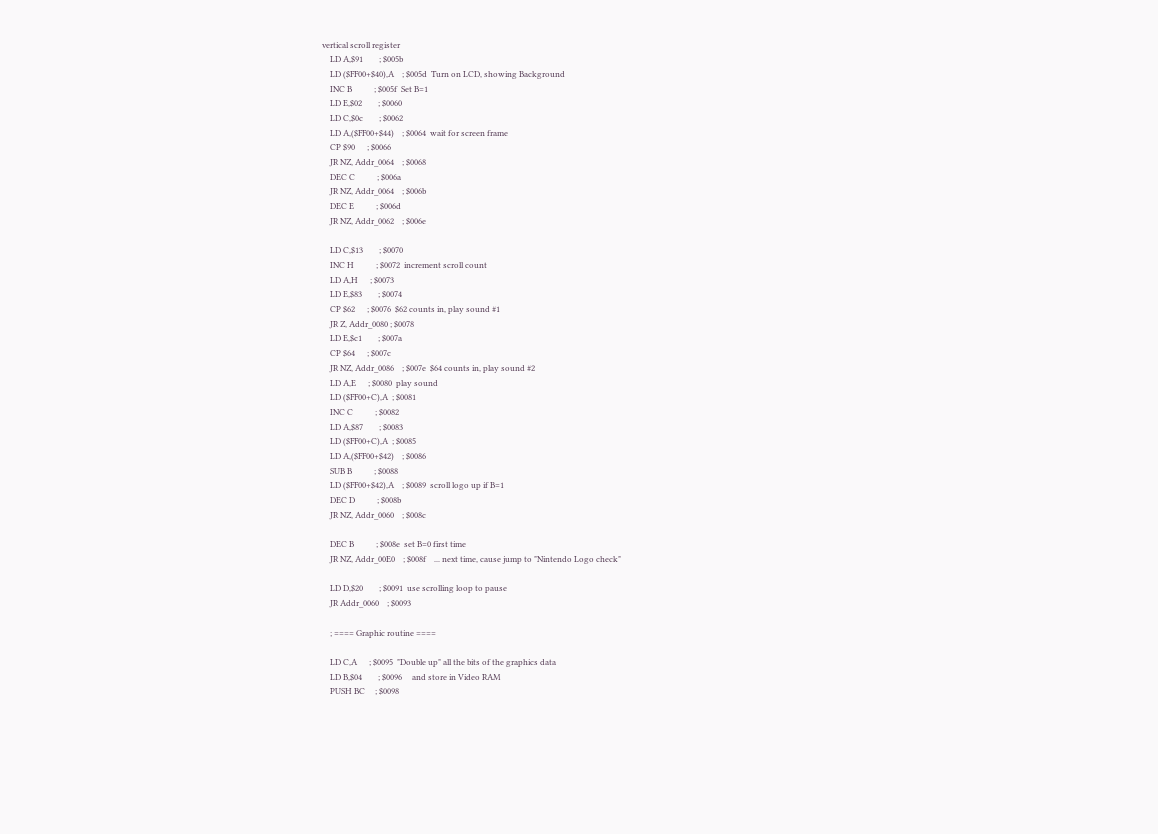vertical scroll register
    LD A,$91        ; $005b
    LD ($FF00+$40),A    ; $005d  Turn on LCD, showing Background
    INC B           ; $005f  Set B=1
    LD E,$02        ; $0060
    LD C,$0c        ; $0062
    LD A,($FF00+$44)    ; $0064  wait for screen frame
    CP $90      ; $0066
    JR NZ, Addr_0064    ; $0068
    DEC C           ; $006a
    JR NZ, Addr_0064    ; $006b
    DEC E           ; $006d
    JR NZ, Addr_0062    ; $006e

    LD C,$13        ; $0070
    INC H           ; $0072  increment scroll count
    LD A,H      ; $0073
    LD E,$83        ; $0074
    CP $62      ; $0076  $62 counts in, play sound #1
    JR Z, Addr_0080 ; $0078
    LD E,$c1        ; $007a
    CP $64      ; $007c
    JR NZ, Addr_0086    ; $007e  $64 counts in, play sound #2
    LD A,E      ; $0080  play sound
    LD ($FF00+C),A  ; $0081
    INC C           ; $0082
    LD A,$87        ; $0083
    LD ($FF00+C),A  ; $0085
    LD A,($FF00+$42)    ; $0086
    SUB B           ; $0088
    LD ($FF00+$42),A    ; $0089  scroll logo up if B=1
    DEC D           ; $008b
    JR NZ, Addr_0060    ; $008c

    DEC B           ; $008e  set B=0 first time
    JR NZ, Addr_00E0    ; $008f    ... next time, cause jump to "Nintendo Logo check"

    LD D,$20        ; $0091  use scrolling loop to pause
    JR Addr_0060    ; $0093

    ; ==== Graphic routine ====

    LD C,A      ; $0095  "Double up" all the bits of the graphics data
    LD B,$04        ; $0096     and store in Video RAM
    PUSH BC     ; $0098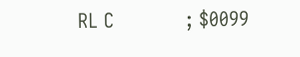RL C            ; $0099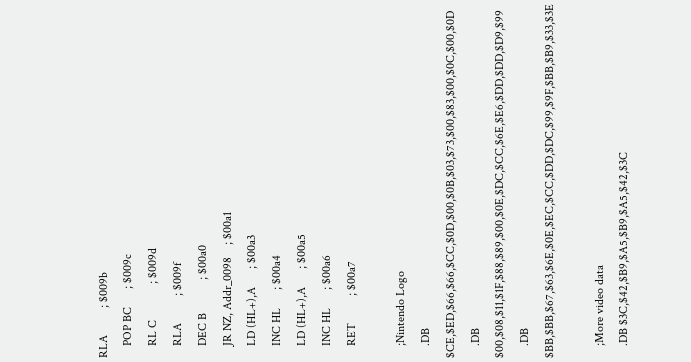RLA         ; $009b
    POP BC      ; $009c
    RL C            ; $009d
    RLA         ; $009f
    DEC B           ; $00a0
    JR NZ, Addr_0098    ; $00a1
    LD (HL+),A      ; $00a3
    INC HL      ; $00a4
    LD (HL+),A      ; $00a5
    INC HL      ; $00a6
    RET         ; $00a7

    ;Nintendo Logo
    .DB $CE,$ED,$66,$66,$CC,$0D,$00,$0B,$03,$73,$00,$83,$00,$0C,$00,$0D
    .DB $00,$08,$11,$1F,$88,$89,$00,$0E,$DC,$CC,$6E,$E6,$DD,$DD,$D9,$99
    .DB $BB,$BB,$67,$63,$6E,$0E,$EC,$CC,$DD,$DC,$99,$9F,$BB,$B9,$33,$3E

    ;More video data
    .DB $3C,$42,$B9,$A5,$B9,$A5,$42,$3C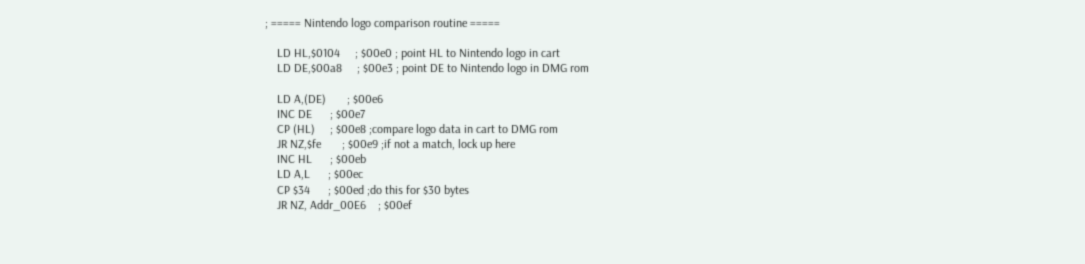; ===== Nintendo logo comparison routine =====

    LD HL,$0104     ; $00e0 ; point HL to Nintendo logo in cart
    LD DE,$00a8     ; $00e3 ; point DE to Nintendo logo in DMG rom

    LD A,(DE)       ; $00e6
    INC DE      ; $00e7
    CP (HL)     ; $00e8 ;compare logo data in cart to DMG rom
    JR NZ,$fe       ; $00e9 ;if not a match, lock up here
    INC HL      ; $00eb
    LD A,L      ; $00ec
    CP $34      ; $00ed ;do this for $30 bytes
    JR NZ, Addr_00E6    ; $00ef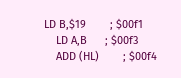LD B,$19        ; $00f1
    LD A,B      ; $00f3
    ADD (HL)        ; $00f4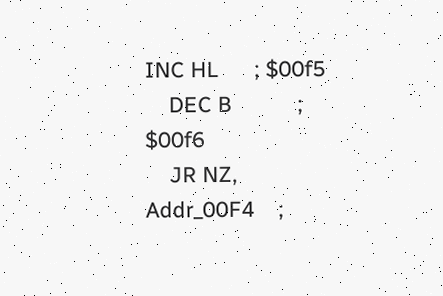INC HL      ; $00f5
    DEC B           ; $00f6
    JR NZ, Addr_00F4    ;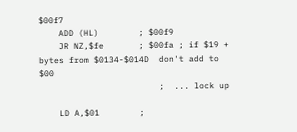$00f7
    ADD (HL)        ; $00f9
    JR NZ,$fe       ; $00fa ; if $19 + bytes from $0134-$014D  don't add to $00
                        ;  ... lock up

    LD A,$01        ;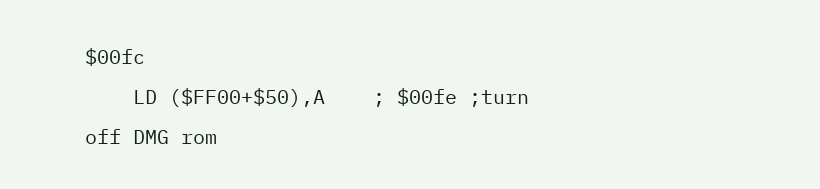$00fc
    LD ($FF00+$50),A    ; $00fe ;turn off DMG rom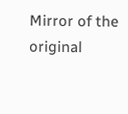Mirror of the original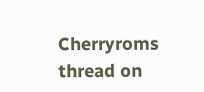Cherryroms thread on